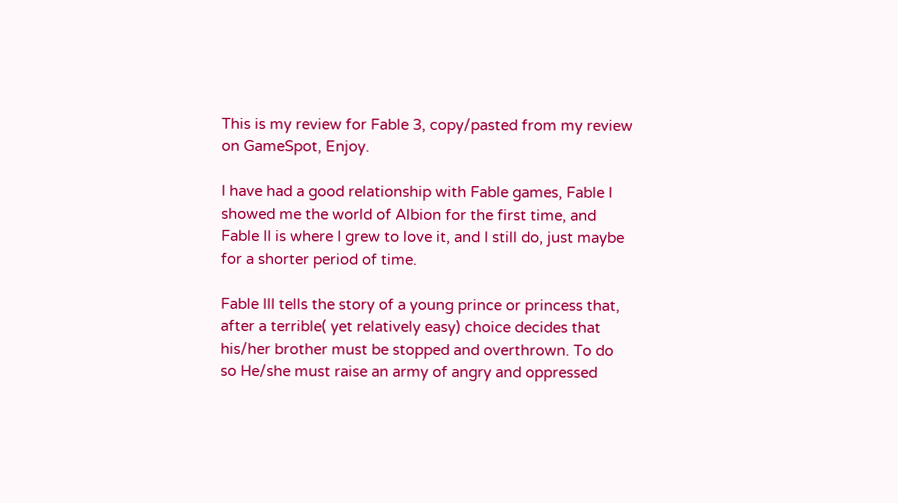This is my review for Fable 3, copy/pasted from my review on GameSpot, Enjoy.

I have had a good relationship with Fable games, Fable I showed me the world of Albion for the first time, and Fable II is where I grew to love it, and I still do, just maybe for a shorter period of time.

Fable III tells the story of a young prince or princess that, after a terrible( yet relatively easy) choice decides that his/her brother must be stopped and overthrown. To do so He/she must raise an army of angry and oppressed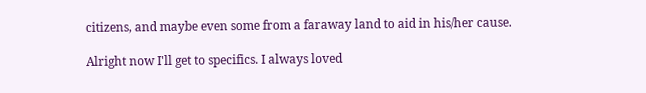citizens, and maybe even some from a faraway land to aid in his/her cause.

Alright now I'll get to specifics. I always loved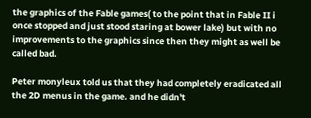the graphics of the Fable games( to the point that in Fable II i once stopped and just stood staring at bower lake) but with no improvements to the graphics since then they might as well be called bad.

Peter monyleux told us that they had completely eradicated all the 2D menus in the game. and he didn't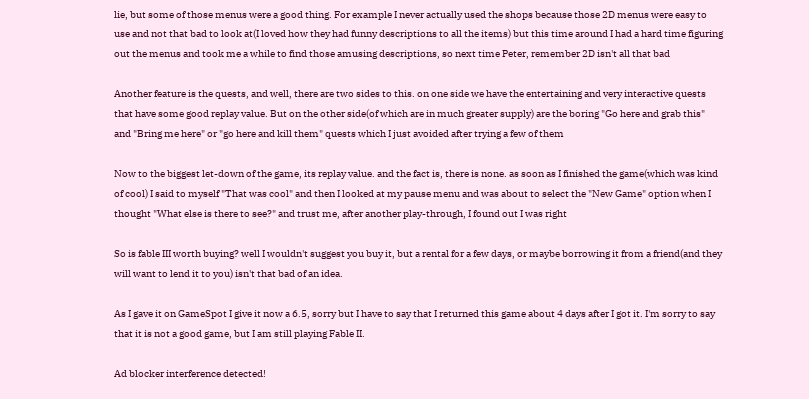lie, but some of those menus were a good thing. For example I never actually used the shops because those 2D menus were easy to use and not that bad to look at(I loved how they had funny descriptions to all the items) but this time around I had a hard time figuring out the menus and took me a while to find those amusing descriptions, so next time Peter, remember 2D isn't all that bad

Another feature is the quests, and well, there are two sides to this. on one side we have the entertaining and very interactive quests that have some good replay value. But on the other side(of which are in much greater supply) are the boring "Go here and grab this" and "Bring me here" or "go here and kill them" quests which I just avoided after trying a few of them

Now to the biggest let-down of the game, its replay value. and the fact is, there is none. as soon as I finished the game(which was kind of cool) I said to myself "That was cool" and then I looked at my pause menu and was about to select the "New Game" option when I thought "What else is there to see?" and trust me, after another play-through, I found out I was right

So is fable III worth buying? well I wouldn't suggest you buy it, but a rental for a few days, or maybe borrowing it from a friend(and they will want to lend it to you) isn't that bad of an idea.

As I gave it on GameSpot I give it now a 6.5, sorry but I have to say that I returned this game about 4 days after I got it. I'm sorry to say that it is not a good game, but I am still playing Fable II.

Ad blocker interference detected!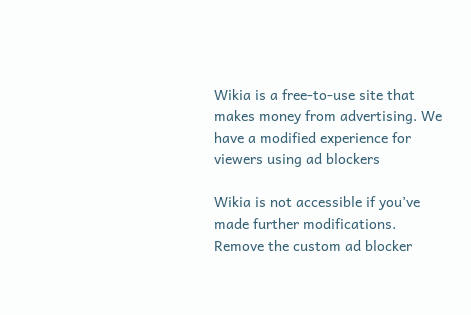Wikia is a free-to-use site that makes money from advertising. We have a modified experience for viewers using ad blockers

Wikia is not accessible if you’ve made further modifications. Remove the custom ad blocker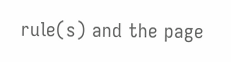rule(s) and the page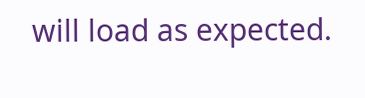will load as expected.